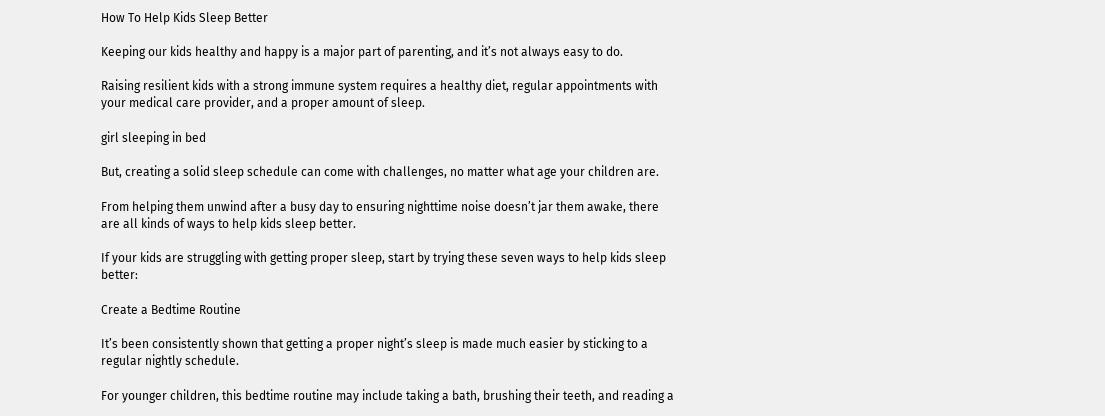How To Help Kids Sleep Better

Keeping our kids healthy and happy is a major part of parenting, and it’s not always easy to do.

Raising resilient kids with a strong immune system requires a healthy diet, regular appointments with your medical care provider, and a proper amount of sleep.

girl sleeping in bed

But, creating a solid sleep schedule can come with challenges, no matter what age your children are.

From helping them unwind after a busy day to ensuring nighttime noise doesn’t jar them awake, there are all kinds of ways to help kids sleep better.

If your kids are struggling with getting proper sleep, start by trying these seven ways to help kids sleep better:

Create a Bedtime Routine

It’s been consistently shown that getting a proper night’s sleep is made much easier by sticking to a regular nightly schedule.

For younger children, this bedtime routine may include taking a bath, brushing their teeth, and reading a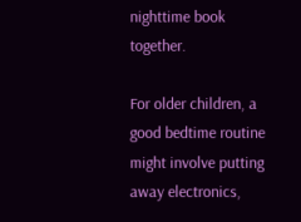nighttime book together.

For older children, a good bedtime routine might involve putting away electronics,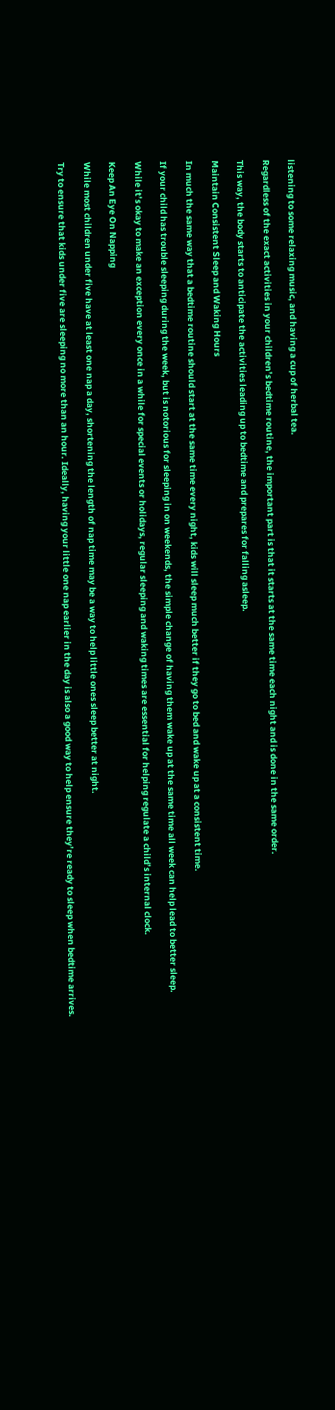listening to some relaxing music, and having a cup of herbal tea.

Regardless of the exact activities in your children’s bedtime routine, the important part is that it starts at the same time each night and is done in the same order.

This way, the body starts to anticipate the activities leading up to bedtime and prepares for falling asleep.

Maintain Consistent Sleep and Waking Hours

In much the same way that a bedtime routine should start at the same time every night, kids will sleep much better if they go to bed and wake up at a consistent time.

If your child has trouble sleeping during the week, but is notorious for sleeping in on weekends, the simple change of having them wake up at the same time all week can help lead to better sleep.

While it’s okay to make an exception every once in a while for special events or holidays, regular sleeping and waking times are essential for helping regulate a child’s internal clock.

Keep An Eye On Napping

While most children under five have at least one nap a day, shortening the length of nap time may be a way to help little ones sleep better at night.

Try to ensure that kids under five are sleeping no more than an hour. Ideally, having your little one nap earlier in the day is also a good way to help ensure they’re ready to sleep when bedtime arrives.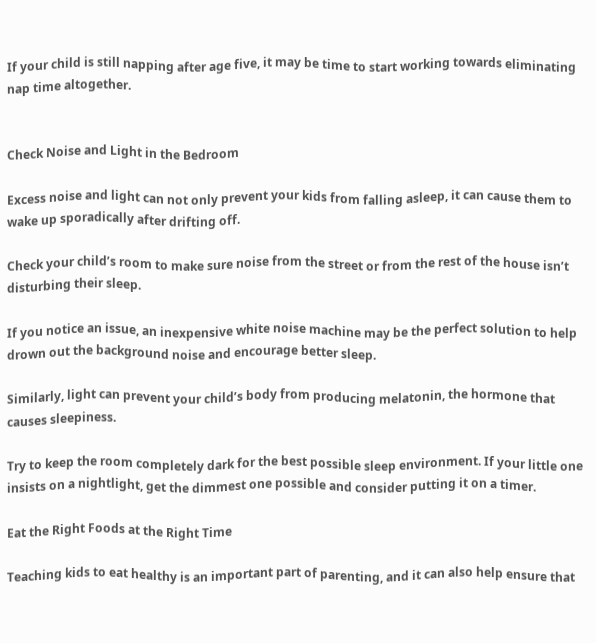If your child is still napping after age five, it may be time to start working towards eliminating nap time altogether.


Check Noise and Light in the Bedroom

Excess noise and light can not only prevent your kids from falling asleep, it can cause them to wake up sporadically after drifting off.

Check your child’s room to make sure noise from the street or from the rest of the house isn’t disturbing their sleep.

If you notice an issue, an inexpensive white noise machine may be the perfect solution to help drown out the background noise and encourage better sleep.

Similarly, light can prevent your child’s body from producing melatonin, the hormone that causes sleepiness.

Try to keep the room completely dark for the best possible sleep environment. If your little one insists on a nightlight, get the dimmest one possible and consider putting it on a timer.

Eat the Right Foods at the Right Time

Teaching kids to eat healthy is an important part of parenting, and it can also help ensure that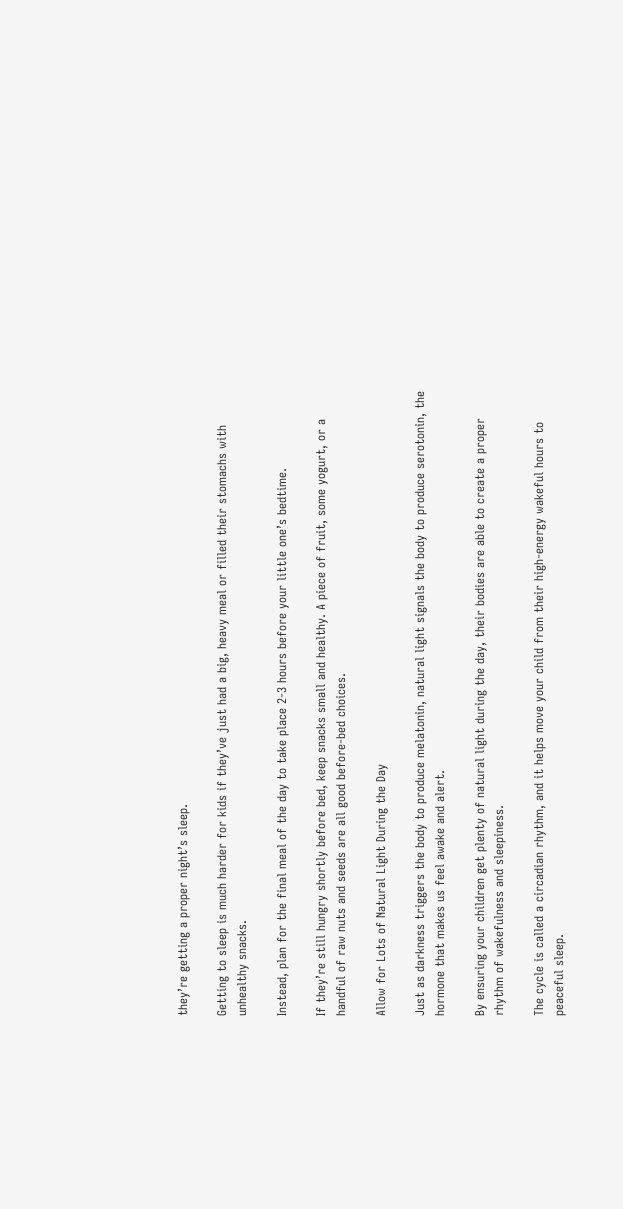they’re getting a proper night’s sleep.

Getting to sleep is much harder for kids if they’ve just had a big, heavy meal or filled their stomachs with unhealthy snacks.

Instead, plan for the final meal of the day to take place 2-3 hours before your little one’s bedtime.

If they’re still hungry shortly before bed, keep snacks small and healthy. A piece of fruit, some yogurt, or a handful of raw nuts and seeds are all good before-bed choices.

Allow for Lots of Natural Light During the Day

Just as darkness triggers the body to produce melatonin, natural light signals the body to produce serotonin, the hormone that makes us feel awake and alert.

By ensuring your children get plenty of natural light during the day, their bodies are able to create a proper rhythm of wakefulness and sleepiness.

The cycle is called a circadian rhythm, and it helps move your child from their high-energy wakeful hours to peaceful sleep.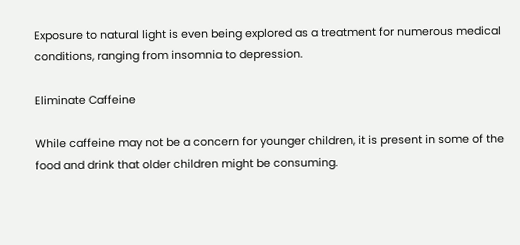Exposure to natural light is even being explored as a treatment for numerous medical conditions, ranging from insomnia to depression.

Eliminate Caffeine

While caffeine may not be a concern for younger children, it is present in some of the food and drink that older children might be consuming.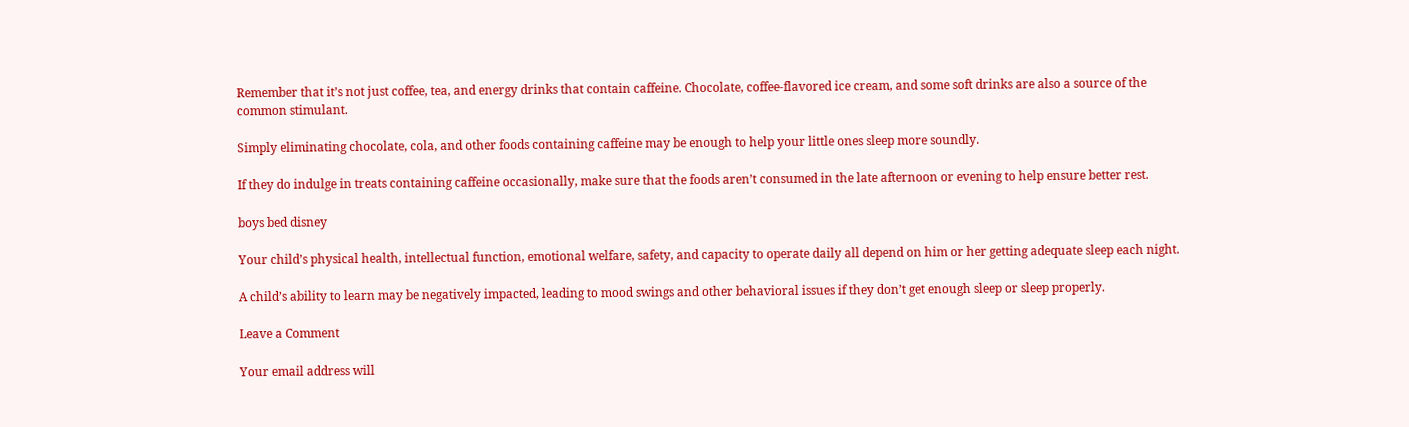Remember that it’s not just coffee, tea, and energy drinks that contain caffeine. Chocolate, coffee-flavored ice cream, and some soft drinks are also a source of the common stimulant.

Simply eliminating chocolate, cola, and other foods containing caffeine may be enough to help your little ones sleep more soundly.

If they do indulge in treats containing caffeine occasionally, make sure that the foods aren’t consumed in the late afternoon or evening to help ensure better rest.

boys bed disney

Your child’s physical health, intellectual function, emotional welfare, safety, and capacity to operate daily all depend on him or her getting adequate sleep each night.

A child’s ability to learn may be negatively impacted, leading to mood swings and other behavioral issues if they don’t get enough sleep or sleep properly.

Leave a Comment

Your email address will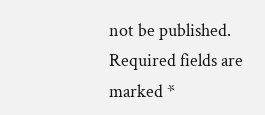not be published. Required fields are marked *